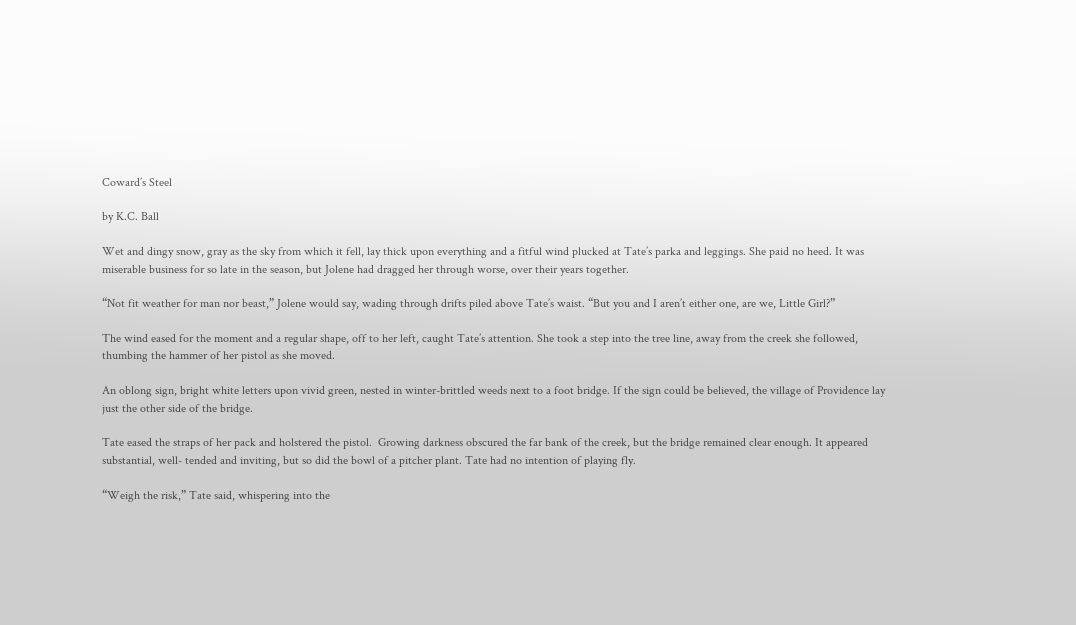Coward’s Steel

by K.C. Ball

Wet and dingy snow, gray as the sky from which it fell, lay thick upon everything and a fitful wind plucked at Tate’s parka and leggings. She paid no heed. It was miserable business for so late in the season, but Jolene had dragged her through worse, over their years together.

“Not fit weather for man nor beast,” Jolene would say, wading through drifts piled above Tate’s waist. “But you and I aren’t either one, are we, Little Girl?”

The wind eased for the moment and a regular shape, off to her left, caught Tate’s attention. She took a step into the tree line, away from the creek she followed, thumbing the hammer of her pistol as she moved.

An oblong sign, bright white letters upon vivid green, nested in winter-brittled weeds next to a foot bridge. If the sign could be believed, the village of Providence lay just the other side of the bridge.

Tate eased the straps of her pack and holstered the pistol.  Growing darkness obscured the far bank of the creek, but the bridge remained clear enough. It appeared substantial, well- tended and inviting, but so did the bowl of a pitcher plant. Tate had no intention of playing fly.

“Weigh the risk,” Tate said, whispering into the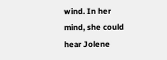wind. In her mind, she could hear Jolene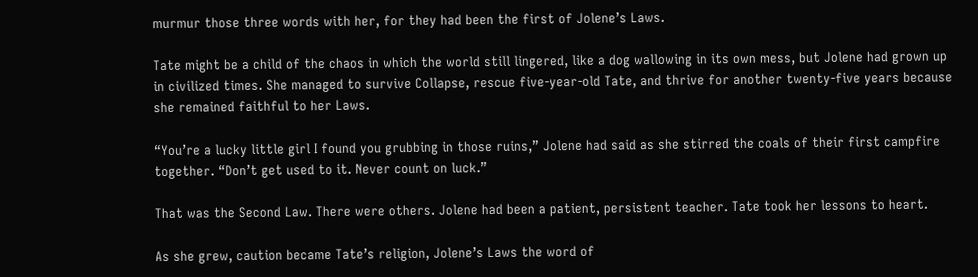murmur those three words with her, for they had been the first of Jolene’s Laws.

Tate might be a child of the chaos in which the world still lingered, like a dog wallowing in its own mess, but Jolene had grown up in civilized times. She managed to survive Collapse, rescue five-year-old Tate, and thrive for another twenty-five years because she remained faithful to her Laws.

“You’re a lucky little girl I found you grubbing in those ruins,” Jolene had said as she stirred the coals of their first campfire together. “Don’t get used to it. Never count on luck.”

That was the Second Law. There were others. Jolene had been a patient, persistent teacher. Tate took her lessons to heart.

As she grew, caution became Tate’s religion, Jolene’s Laws the word of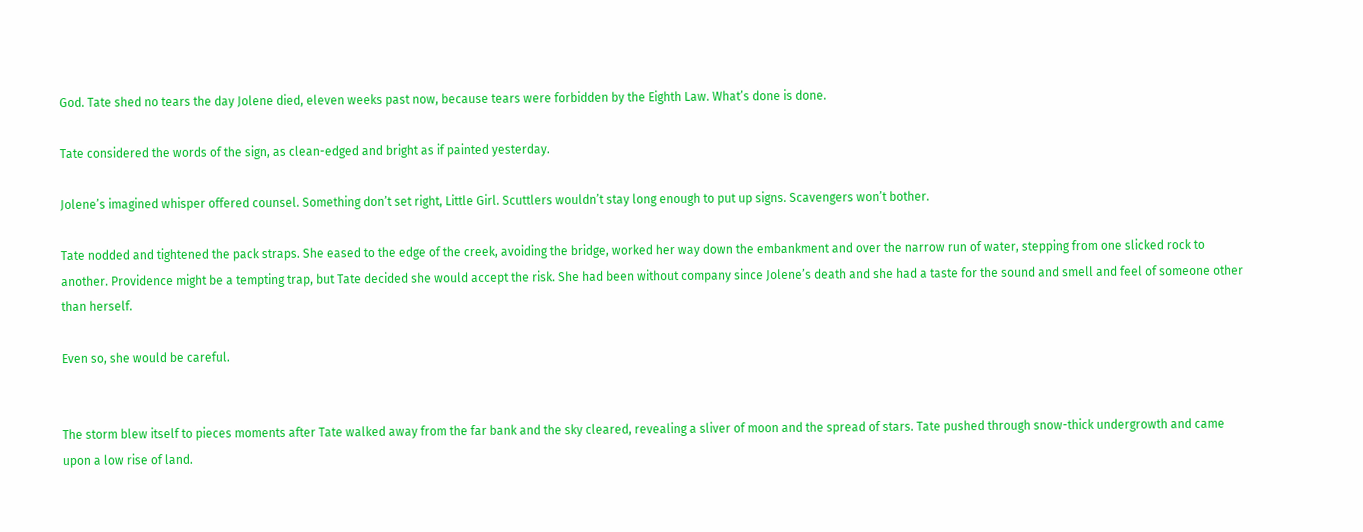God. Tate shed no tears the day Jolene died, eleven weeks past now, because tears were forbidden by the Eighth Law. What’s done is done.

Tate considered the words of the sign, as clean-edged and bright as if painted yesterday.

Jolene’s imagined whisper offered counsel. Something don’t set right, Little Girl. Scuttlers wouldn’t stay long enough to put up signs. Scavengers won’t bother.

Tate nodded and tightened the pack straps. She eased to the edge of the creek, avoiding the bridge, worked her way down the embankment and over the narrow run of water, stepping from one slicked rock to another. Providence might be a tempting trap, but Tate decided she would accept the risk. She had been without company since Jolene’s death and she had a taste for the sound and smell and feel of someone other than herself.

Even so, she would be careful.


The storm blew itself to pieces moments after Tate walked away from the far bank and the sky cleared, revealing a sliver of moon and the spread of stars. Tate pushed through snow-thick undergrowth and came upon a low rise of land.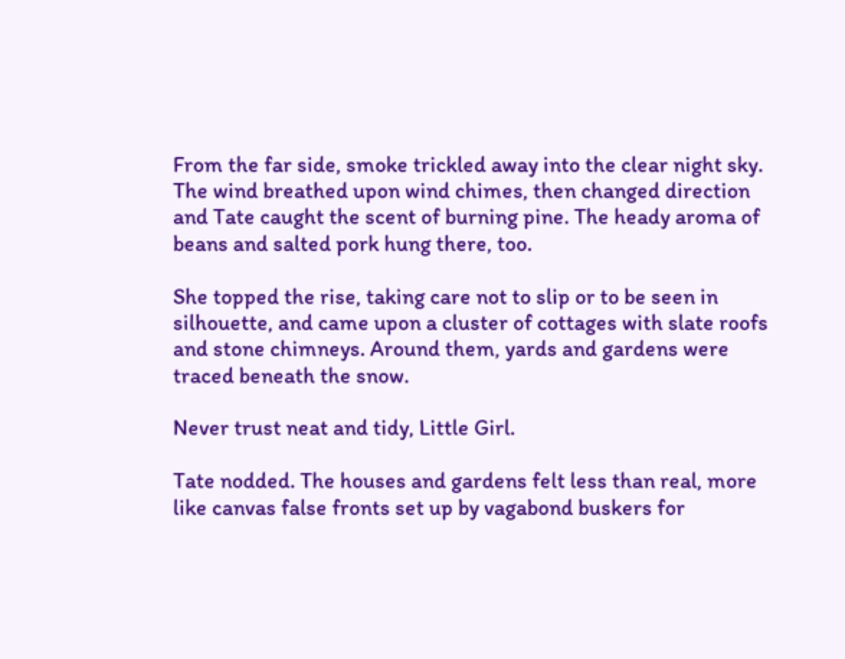From the far side, smoke trickled away into the clear night sky. The wind breathed upon wind chimes, then changed direction and Tate caught the scent of burning pine. The heady aroma of beans and salted pork hung there, too.

She topped the rise, taking care not to slip or to be seen in silhouette, and came upon a cluster of cottages with slate roofs and stone chimneys. Around them, yards and gardens were traced beneath the snow.

Never trust neat and tidy, Little Girl.

Tate nodded. The houses and gardens felt less than real, more like canvas false fronts set up by vagabond buskers for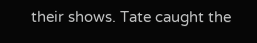their shows. Tate caught the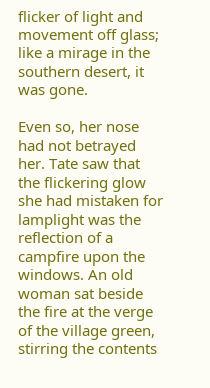flicker of light and movement off glass; like a mirage in the southern desert, it was gone.

Even so, her nose had not betrayed her. Tate saw that the flickering glow she had mistaken for lamplight was the reflection of a campfire upon the windows. An old woman sat beside the fire at the verge of the village green, stirring the contents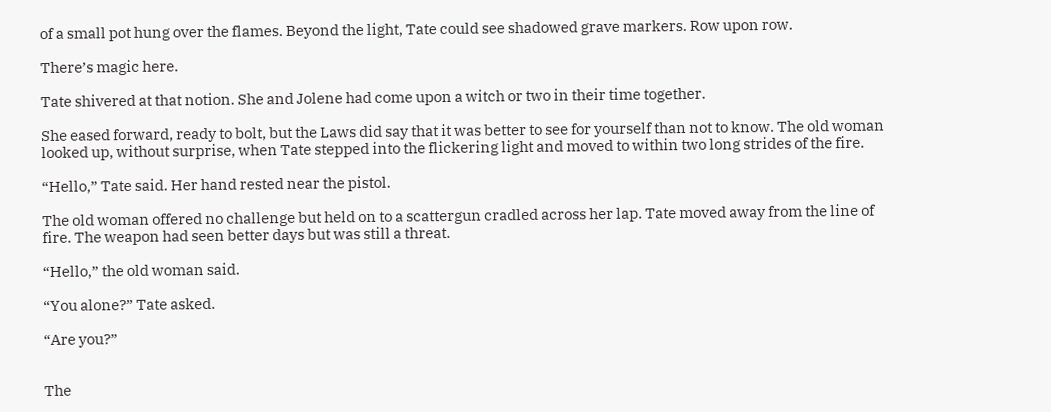of a small pot hung over the flames. Beyond the light, Tate could see shadowed grave markers. Row upon row.

There’s magic here.

Tate shivered at that notion. She and Jolene had come upon a witch or two in their time together.

She eased forward, ready to bolt, but the Laws did say that it was better to see for yourself than not to know. The old woman looked up, without surprise, when Tate stepped into the flickering light and moved to within two long strides of the fire.

“Hello,” Tate said. Her hand rested near the pistol.

The old woman offered no challenge but held on to a scattergun cradled across her lap. Tate moved away from the line of fire. The weapon had seen better days but was still a threat.

“Hello,” the old woman said.

“You alone?” Tate asked.

“Are you?”


The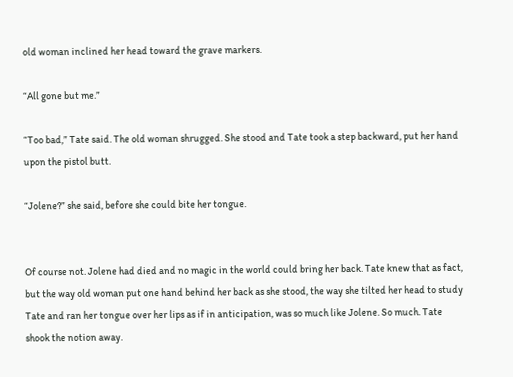old woman inclined her head toward the grave markers.

“All gone but me.”

“Too bad,” Tate said. The old woman shrugged. She stood and Tate took a step backward, put her hand upon the pistol butt.

“Jolene?” she said, before she could bite her tongue.


Of course not. Jolene had died and no magic in the world could bring her back. Tate knew that as fact, but the way old woman put one hand behind her back as she stood, the way she tilted her head to study Tate and ran her tongue over her lips as if in anticipation, was so much like Jolene. So much. Tate shook the notion away.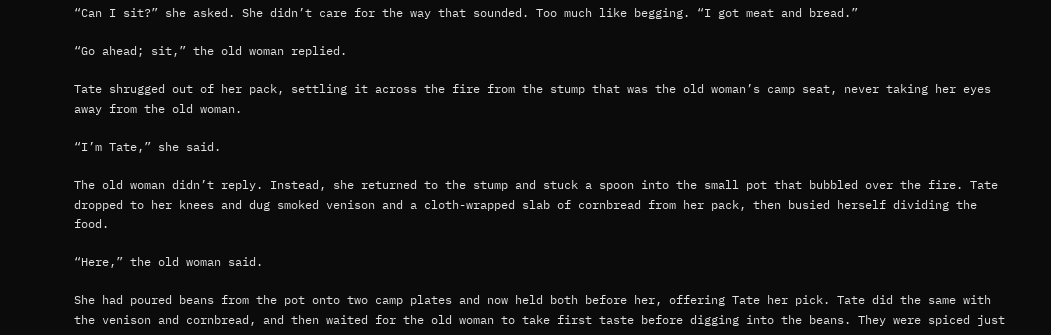“Can I sit?” she asked. She didn’t care for the way that sounded. Too much like begging. “I got meat and bread.”

“Go ahead; sit,” the old woman replied.

Tate shrugged out of her pack, settling it across the fire from the stump that was the old woman’s camp seat, never taking her eyes away from the old woman.

“I’m Tate,” she said.

The old woman didn’t reply. Instead, she returned to the stump and stuck a spoon into the small pot that bubbled over the fire. Tate dropped to her knees and dug smoked venison and a cloth-wrapped slab of cornbread from her pack, then busied herself dividing the food.

“Here,” the old woman said.

She had poured beans from the pot onto two camp plates and now held both before her, offering Tate her pick. Tate did the same with the venison and cornbread, and then waited for the old woman to take first taste before digging into the beans. They were spiced just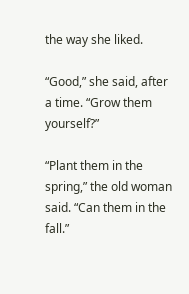the way she liked.

“Good,” she said, after a time. “Grow them yourself?”

“Plant them in the spring,” the old woman said. “Can them in the fall.”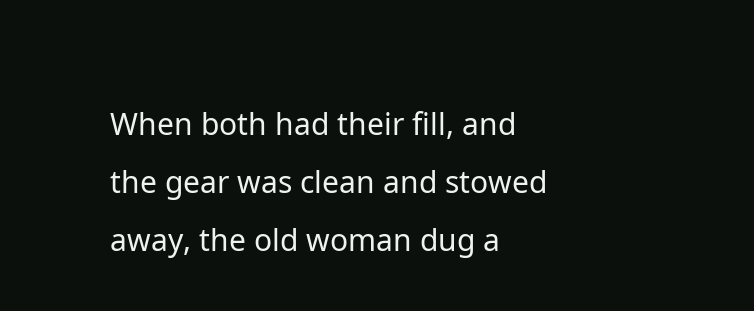When both had their fill, and the gear was clean and stowed away, the old woman dug a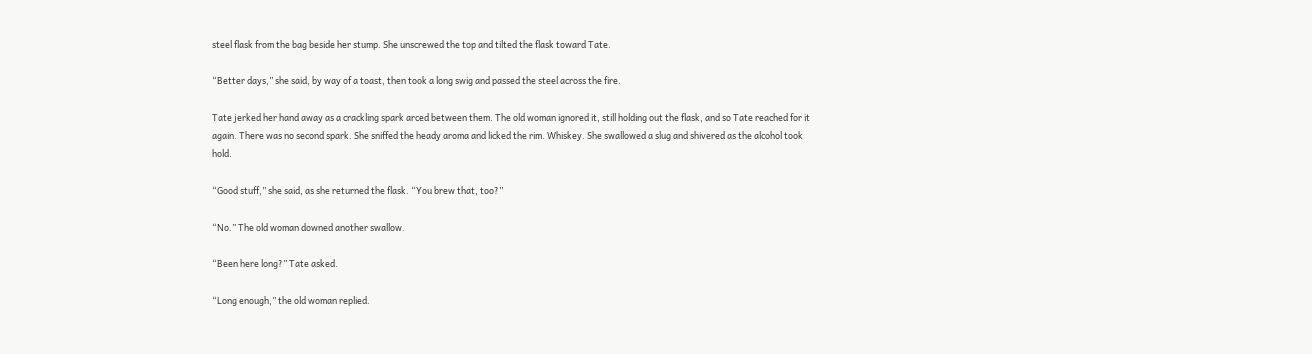steel flask from the bag beside her stump. She unscrewed the top and tilted the flask toward Tate.

“Better days,” she said, by way of a toast, then took a long swig and passed the steel across the fire.

Tate jerked her hand away as a crackling spark arced between them. The old woman ignored it, still holding out the flask, and so Tate reached for it again. There was no second spark. She sniffed the heady aroma and licked the rim. Whiskey. She swallowed a slug and shivered as the alcohol took hold.

“Good stuff,” she said, as she returned the flask. “You brew that, too?”

“No.” The old woman downed another swallow.

“Been here long?” Tate asked.

“Long enough,” the old woman replied.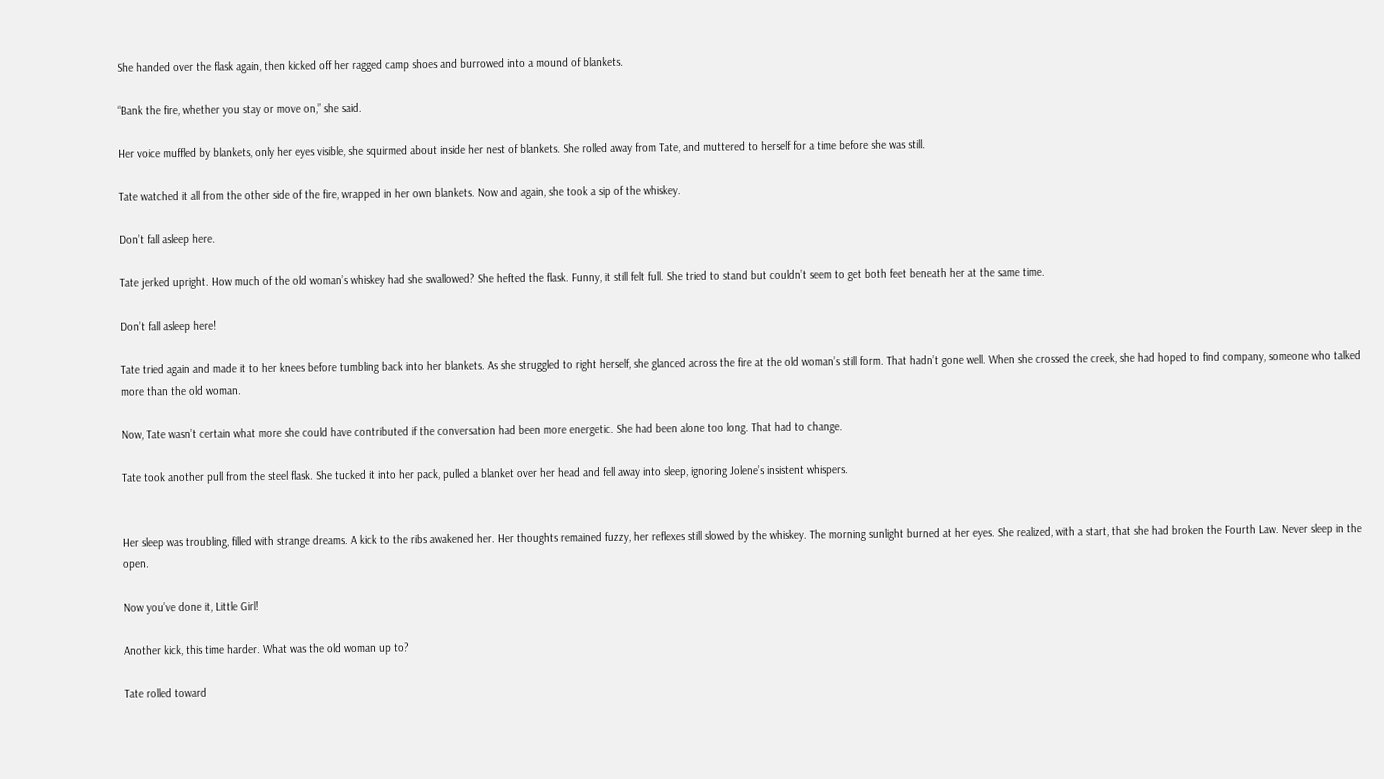She handed over the flask again, then kicked off her ragged camp shoes and burrowed into a mound of blankets.

“Bank the fire, whether you stay or move on,” she said.

Her voice muffled by blankets, only her eyes visible, she squirmed about inside her nest of blankets. She rolled away from Tate, and muttered to herself for a time before she was still.

Tate watched it all from the other side of the fire, wrapped in her own blankets. Now and again, she took a sip of the whiskey.

Don’t fall asleep here.

Tate jerked upright. How much of the old woman’s whiskey had she swallowed? She hefted the flask. Funny, it still felt full. She tried to stand but couldn’t seem to get both feet beneath her at the same time.

Don’t fall asleep here!

Tate tried again and made it to her knees before tumbling back into her blankets. As she struggled to right herself, she glanced across the fire at the old woman’s still form. That hadn’t gone well. When she crossed the creek, she had hoped to find company, someone who talked more than the old woman.

Now, Tate wasn’t certain what more she could have contributed if the conversation had been more energetic. She had been alone too long. That had to change.

Tate took another pull from the steel flask. She tucked it into her pack, pulled a blanket over her head and fell away into sleep, ignoring Jolene’s insistent whispers.


Her sleep was troubling, filled with strange dreams. A kick to the ribs awakened her. Her thoughts remained fuzzy, her reflexes still slowed by the whiskey. The morning sunlight burned at her eyes. She realized, with a start, that she had broken the Fourth Law. Never sleep in the open.

Now you’ve done it, Little Girl!

Another kick, this time harder. What was the old woman up to?

Tate rolled toward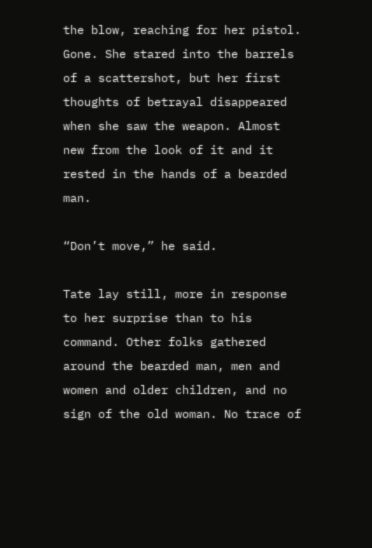the blow, reaching for her pistol. Gone. She stared into the barrels of a scattershot, but her first thoughts of betrayal disappeared when she saw the weapon. Almost new from the look of it and it rested in the hands of a bearded man.

“Don’t move,” he said.

Tate lay still, more in response to her surprise than to his command. Other folks gathered around the bearded man, men and women and older children, and no sign of the old woman. No trace of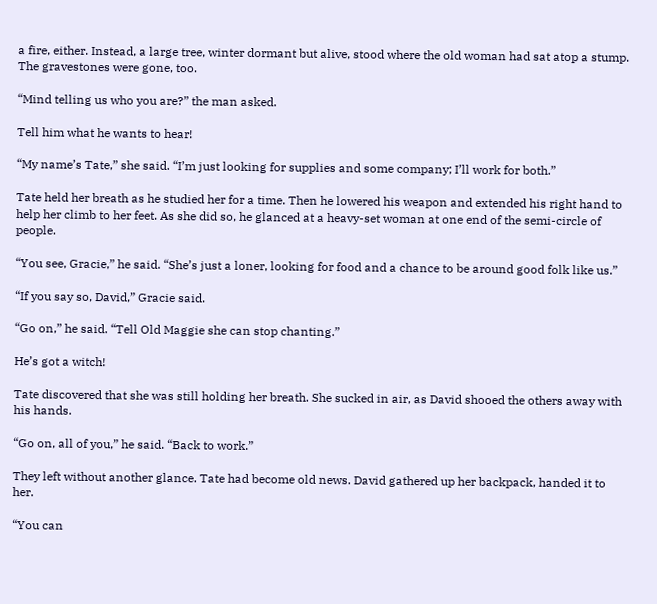a fire, either. Instead, a large tree, winter dormant but alive, stood where the old woman had sat atop a stump. The gravestones were gone, too.

“Mind telling us who you are?” the man asked.

Tell him what he wants to hear!

“My name’s Tate,” she said. “I’m just looking for supplies and some company; I’ll work for both.”

Tate held her breath as he studied her for a time. Then he lowered his weapon and extended his right hand to help her climb to her feet. As she did so, he glanced at a heavy-set woman at one end of the semi-circle of people.

“You see, Gracie,” he said. “She’s just a loner, looking for food and a chance to be around good folk like us.”

“If you say so, David,” Gracie said.

“Go on,” he said. “Tell Old Maggie she can stop chanting.”

He’s got a witch!

Tate discovered that she was still holding her breath. She sucked in air, as David shooed the others away with his hands.

“Go on, all of you,” he said. “Back to work.”

They left without another glance. Tate had become old news. David gathered up her backpack, handed it to her.

“You can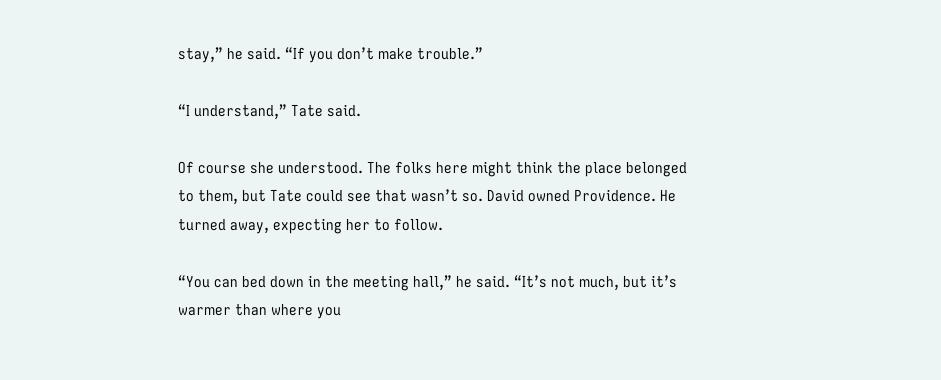stay,” he said. “If you don’t make trouble.”

“I understand,” Tate said.

Of course she understood. The folks here might think the place belonged to them, but Tate could see that wasn’t so. David owned Providence. He turned away, expecting her to follow.

“You can bed down in the meeting hall,” he said. “It’s not much, but it’s warmer than where you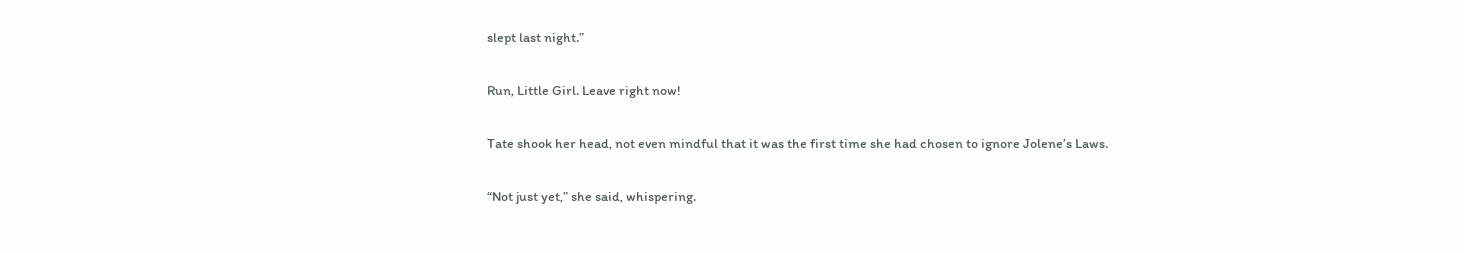slept last night.”

Run, Little Girl. Leave right now!

Tate shook her head, not even mindful that it was the first time she had chosen to ignore Jolene’s Laws.

“Not just yet,” she said, whispering.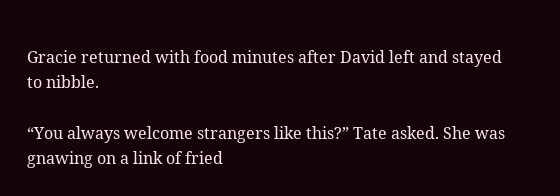Gracie returned with food minutes after David left and stayed to nibble.

“You always welcome strangers like this?” Tate asked. She was gnawing on a link of fried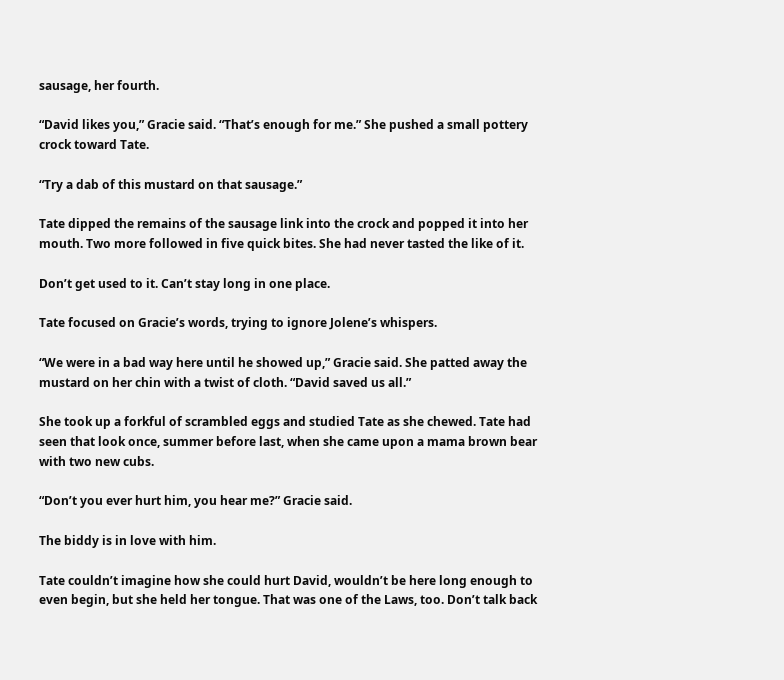sausage, her fourth.

“David likes you,” Gracie said. “That’s enough for me.” She pushed a small pottery crock toward Tate.

“Try a dab of this mustard on that sausage.”

Tate dipped the remains of the sausage link into the crock and popped it into her mouth. Two more followed in five quick bites. She had never tasted the like of it.

Don’t get used to it. Can’t stay long in one place.

Tate focused on Gracie’s words, trying to ignore Jolene’s whispers.

“We were in a bad way here until he showed up,” Gracie said. She patted away the mustard on her chin with a twist of cloth. “David saved us all.”

She took up a forkful of scrambled eggs and studied Tate as she chewed. Tate had seen that look once, summer before last, when she came upon a mama brown bear with two new cubs.

“Don’t you ever hurt him, you hear me?” Gracie said.

The biddy is in love with him.

Tate couldn’t imagine how she could hurt David, wouldn’t be here long enough to even begin, but she held her tongue. That was one of the Laws, too. Don’t talk back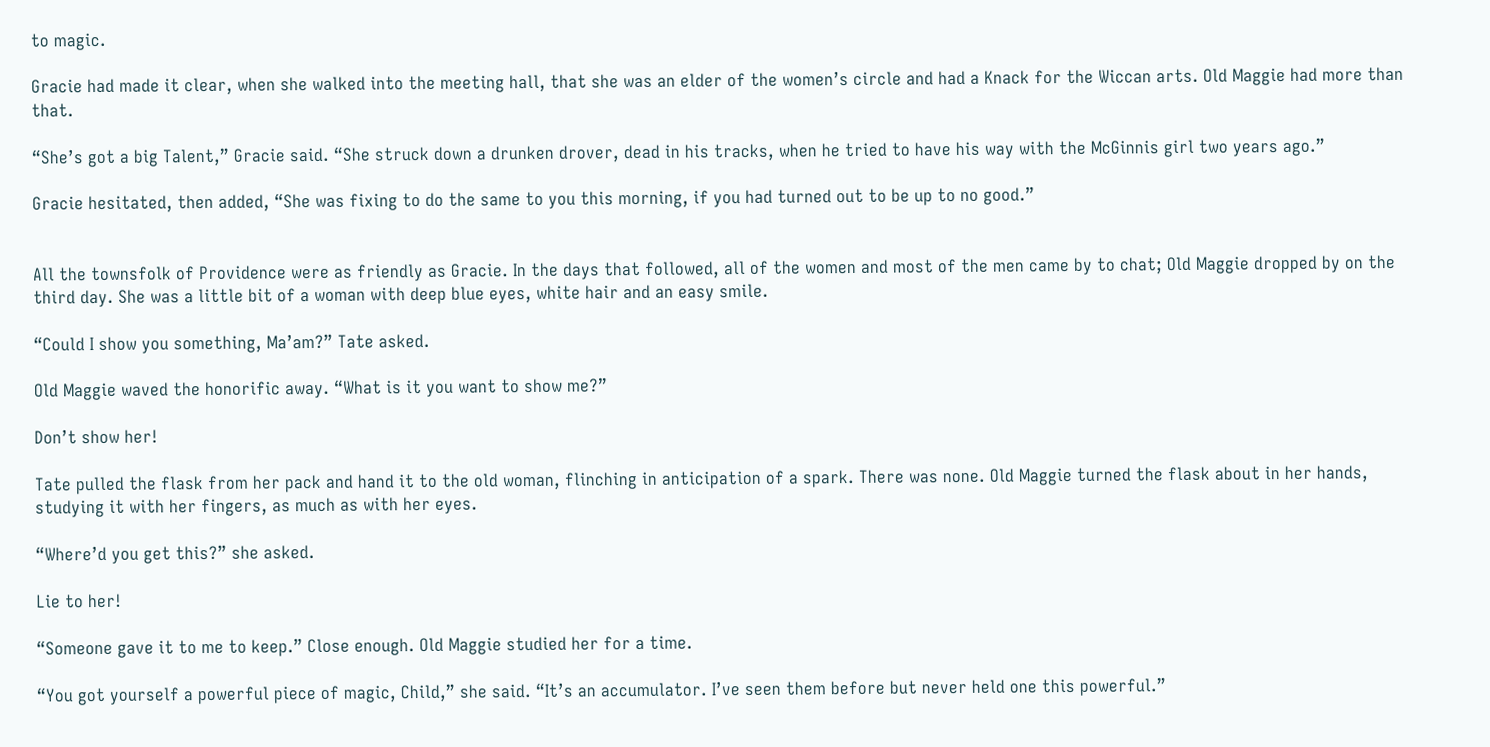to magic.

Gracie had made it clear, when she walked into the meeting hall, that she was an elder of the women’s circle and had a Knack for the Wiccan arts. Old Maggie had more than that.

“She’s got a big Talent,” Gracie said. “She struck down a drunken drover, dead in his tracks, when he tried to have his way with the McGinnis girl two years ago.”

Gracie hesitated, then added, “She was fixing to do the same to you this morning, if you had turned out to be up to no good.”


All the townsfolk of Providence were as friendly as Gracie. In the days that followed, all of the women and most of the men came by to chat; Old Maggie dropped by on the third day. She was a little bit of a woman with deep blue eyes, white hair and an easy smile.

“Could I show you something, Ma’am?” Tate asked.

Old Maggie waved the honorific away. “What is it you want to show me?”

Don’t show her!

Tate pulled the flask from her pack and hand it to the old woman, flinching in anticipation of a spark. There was none. Old Maggie turned the flask about in her hands, studying it with her fingers, as much as with her eyes.

“Where’d you get this?” she asked.

Lie to her!

“Someone gave it to me to keep.” Close enough. Old Maggie studied her for a time.

“You got yourself a powerful piece of magic, Child,” she said. “It’s an accumulator. I’ve seen them before but never held one this powerful.”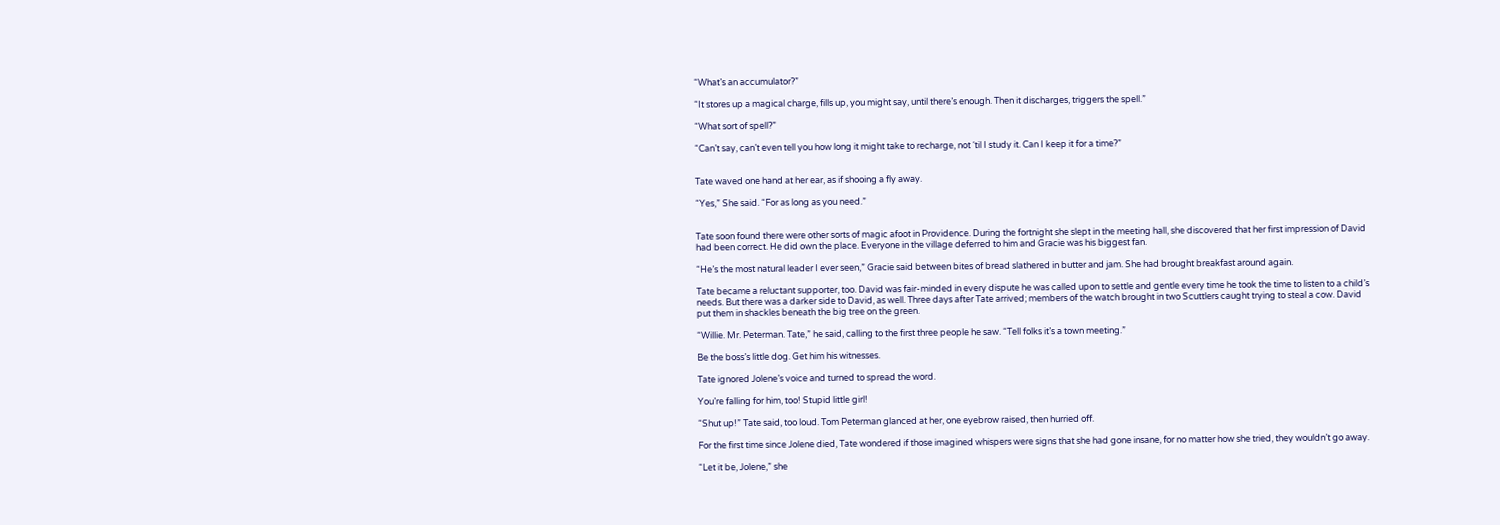“What’s an accumulator?”

“It stores up a magical charge, fills up, you might say, until there’s enough. Then it discharges, triggers the spell.”

“What sort of spell?”

“Can’t say, can’t even tell you how long it might take to recharge, not ‘til I study it. Can I keep it for a time?”


Tate waved one hand at her ear, as if shooing a fly away.

“Yes,” She said. “For as long as you need.”


Tate soon found there were other sorts of magic afoot in Providence. During the fortnight she slept in the meeting hall, she discovered that her first impression of David had been correct. He did own the place. Everyone in the village deferred to him and Gracie was his biggest fan.

“He’s the most natural leader I ever seen,” Gracie said between bites of bread slathered in butter and jam. She had brought breakfast around again.

Tate became a reluctant supporter, too. David was fair-minded in every dispute he was called upon to settle and gentle every time he took the time to listen to a child’s needs. But there was a darker side to David, as well. Three days after Tate arrived; members of the watch brought in two Scuttlers caught trying to steal a cow. David put them in shackles beneath the big tree on the green.

“Willie. Mr. Peterman. Tate,” he said, calling to the first three people he saw. “Tell folks it’s a town meeting.”

Be the boss’s little dog. Get him his witnesses.

Tate ignored Jolene’s voice and turned to spread the word.

You’re falling for him, too! Stupid little girl!

“Shut up!” Tate said, too loud. Tom Peterman glanced at her, one eyebrow raised, then hurried off.

For the first time since Jolene died, Tate wondered if those imagined whispers were signs that she had gone insane, for no matter how she tried, they wouldn’t go away.

“Let it be, Jolene,” she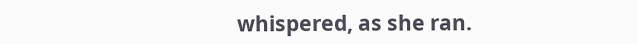whispered, as she ran.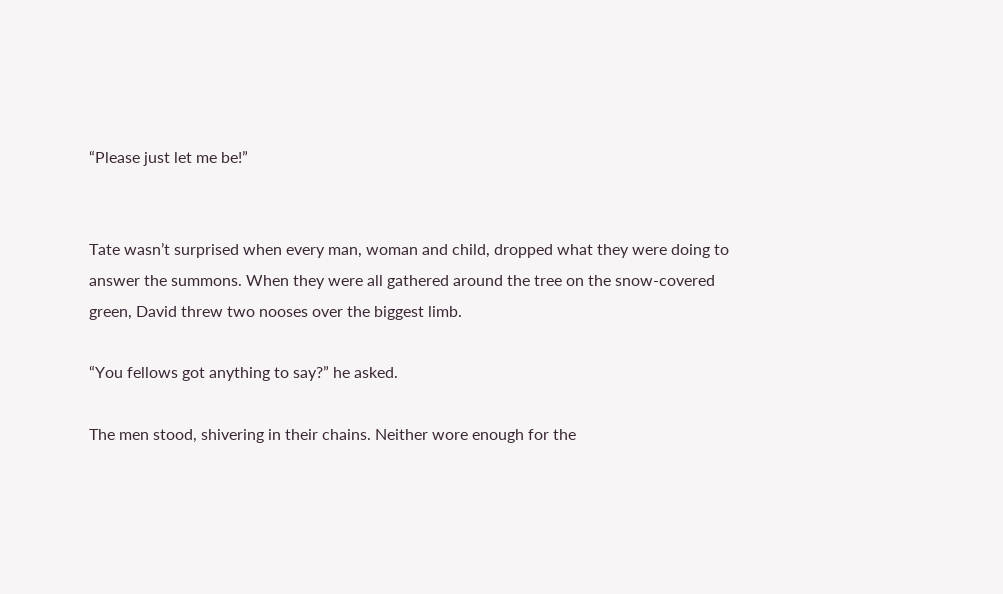“Please just let me be!”


Tate wasn’t surprised when every man, woman and child, dropped what they were doing to answer the summons. When they were all gathered around the tree on the snow-covered green, David threw two nooses over the biggest limb.

“You fellows got anything to say?” he asked.

The men stood, shivering in their chains. Neither wore enough for the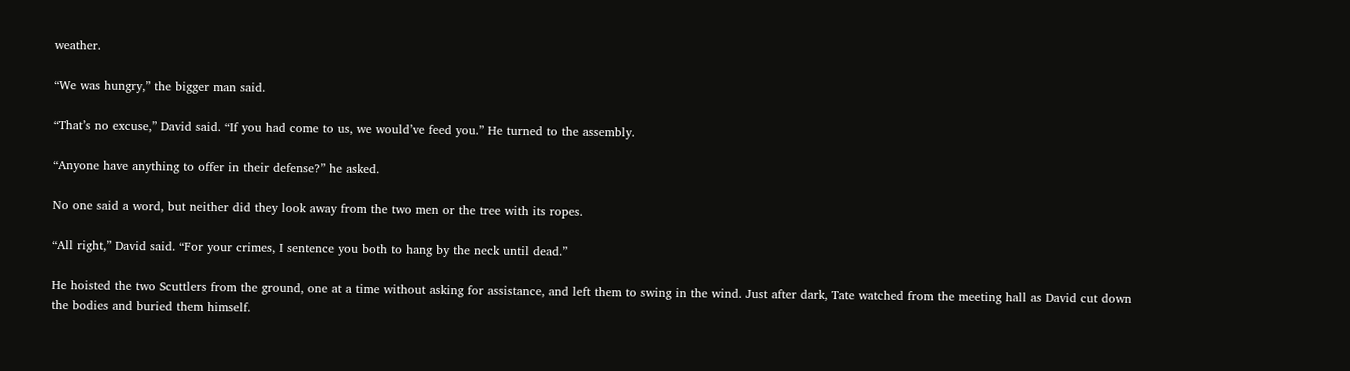weather.

“We was hungry,” the bigger man said.

“That’s no excuse,” David said. “If you had come to us, we would’ve feed you.” He turned to the assembly.

“Anyone have anything to offer in their defense?” he asked.

No one said a word, but neither did they look away from the two men or the tree with its ropes.

“All right,” David said. “For your crimes, I sentence you both to hang by the neck until dead.”

He hoisted the two Scuttlers from the ground, one at a time without asking for assistance, and left them to swing in the wind. Just after dark, Tate watched from the meeting hall as David cut down the bodies and buried them himself.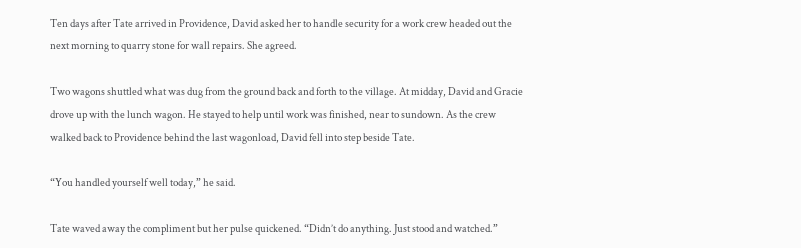Ten days after Tate arrived in Providence, David asked her to handle security for a work crew headed out the next morning to quarry stone for wall repairs. She agreed.

Two wagons shuttled what was dug from the ground back and forth to the village. At midday, David and Gracie drove up with the lunch wagon. He stayed to help until work was finished, near to sundown. As the crew walked back to Providence behind the last wagonload, David fell into step beside Tate.

“You handled yourself well today,” he said.

Tate waved away the compliment but her pulse quickened. “Didn’t do anything. Just stood and watched.”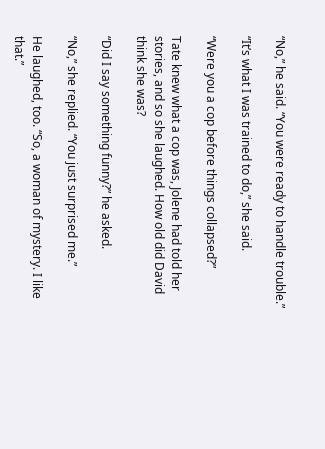“No,” he said. “You were ready to handle trouble.”

“It’s what I was trained to do,” she said.

“Were you a cop before things collapsed?”

Tate knew what a cop was, Jolene had told her stories, and so she laughed. How old did David think she was?

“Did I say something funny?” he asked.

“No,” she replied. “You just surprised me.”

He laughed, too. “So, a woman of mystery. I like that.”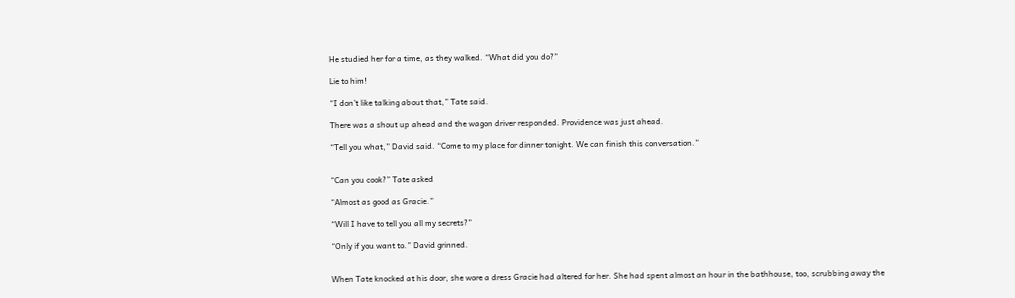He studied her for a time, as they walked. “What did you do?”

Lie to him!

“I don’t like talking about that,” Tate said.

There was a shout up ahead and the wagon driver responded. Providence was just ahead.

“Tell you what,” David said. “Come to my place for dinner tonight. We can finish this conversation.”


“Can you cook?” Tate asked

“Almost as good as Gracie.”

“Will I have to tell you all my secrets?”

“Only if you want to.” David grinned.


When Tate knocked at his door, she wore a dress Gracie had altered for her. She had spent almost an hour in the bathhouse, too, scrubbing away the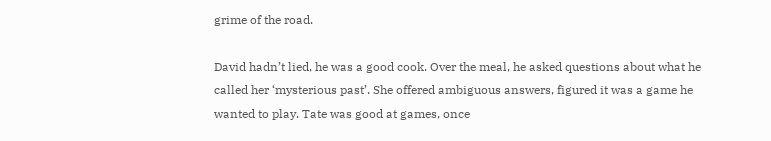grime of the road.

David hadn’t lied, he was a good cook. Over the meal, he asked questions about what he called her ‘mysterious past’. She offered ambiguous answers, figured it was a game he wanted to play. Tate was good at games, once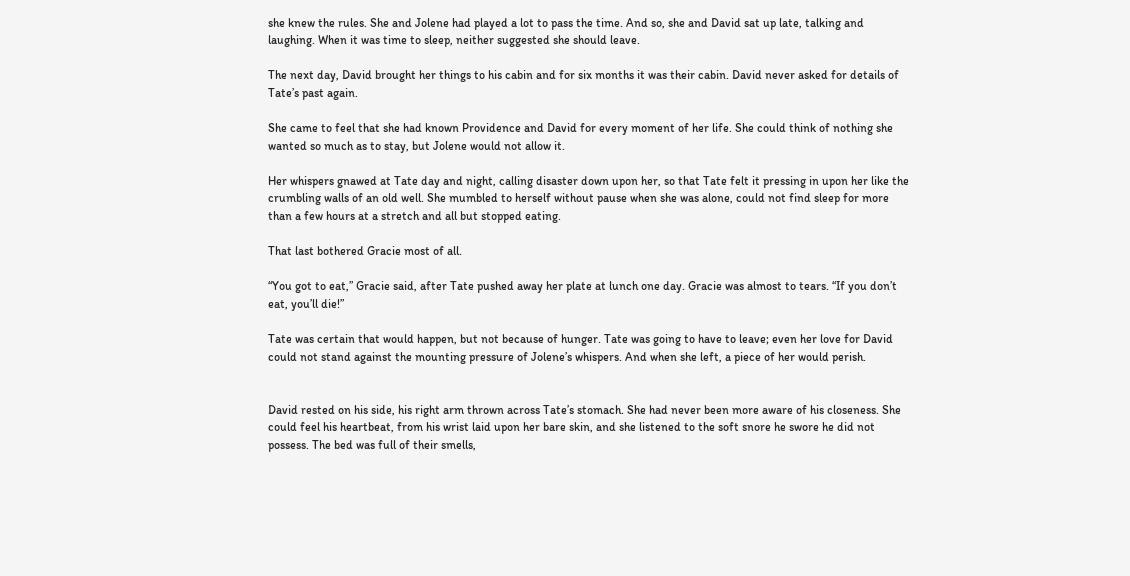she knew the rules. She and Jolene had played a lot to pass the time. And so, she and David sat up late, talking and laughing. When it was time to sleep, neither suggested she should leave.

The next day, David brought her things to his cabin and for six months it was their cabin. David never asked for details of Tate’s past again.

She came to feel that she had known Providence and David for every moment of her life. She could think of nothing she wanted so much as to stay, but Jolene would not allow it.

Her whispers gnawed at Tate day and night, calling disaster down upon her, so that Tate felt it pressing in upon her like the crumbling walls of an old well. She mumbled to herself without pause when she was alone, could not find sleep for more than a few hours at a stretch and all but stopped eating.

That last bothered Gracie most of all.

“You got to eat,” Gracie said, after Tate pushed away her plate at lunch one day. Gracie was almost to tears. “If you don’t eat, you’ll die!”

Tate was certain that would happen, but not because of hunger. Tate was going to have to leave; even her love for David could not stand against the mounting pressure of Jolene’s whispers. And when she left, a piece of her would perish.


David rested on his side, his right arm thrown across Tate’s stomach. She had never been more aware of his closeness. She could feel his heartbeat, from his wrist laid upon her bare skin, and she listened to the soft snore he swore he did not possess. The bed was full of their smells,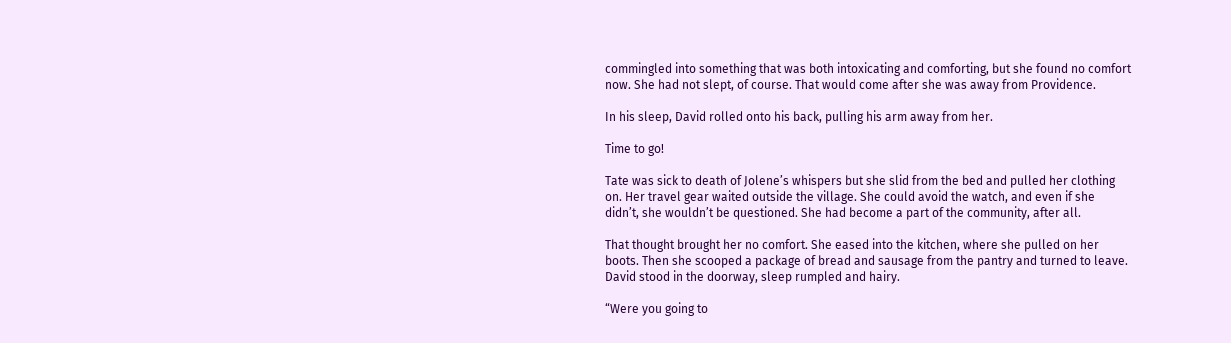commingled into something that was both intoxicating and comforting, but she found no comfort now. She had not slept, of course. That would come after she was away from Providence.

In his sleep, David rolled onto his back, pulling his arm away from her.

Time to go!

Tate was sick to death of Jolene’s whispers but she slid from the bed and pulled her clothing on. Her travel gear waited outside the village. She could avoid the watch, and even if she didn’t, she wouldn’t be questioned. She had become a part of the community, after all.

That thought brought her no comfort. She eased into the kitchen, where she pulled on her boots. Then she scooped a package of bread and sausage from the pantry and turned to leave. David stood in the doorway, sleep rumpled and hairy.

“Were you going to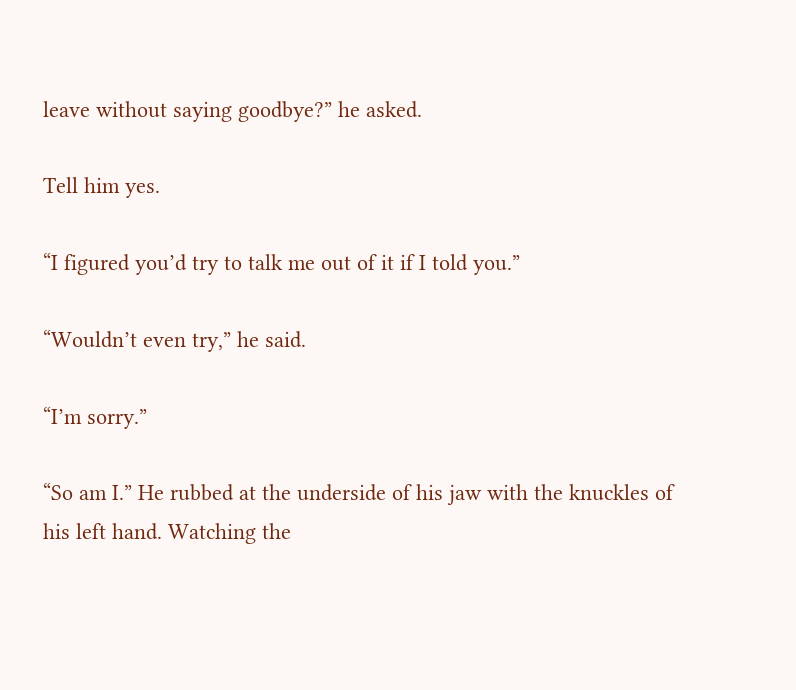leave without saying goodbye?” he asked.

Tell him yes.

“I figured you’d try to talk me out of it if I told you.”

“Wouldn’t even try,” he said.

“I’m sorry.”

“So am I.” He rubbed at the underside of his jaw with the knuckles of his left hand. Watching the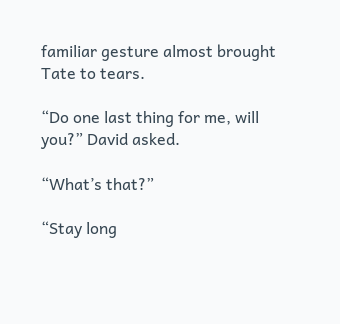familiar gesture almost brought Tate to tears.

“Do one last thing for me, will you?” David asked.

“What’s that?”

“Stay long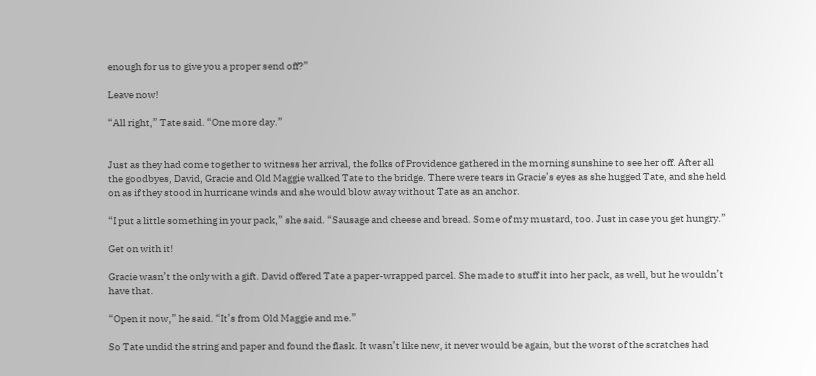enough for us to give you a proper send off?”

Leave now!

“All right,” Tate said. “One more day.”


Just as they had come together to witness her arrival, the folks of Providence gathered in the morning sunshine to see her off. After all the goodbyes, David, Gracie and Old Maggie walked Tate to the bridge. There were tears in Gracie’s eyes as she hugged Tate, and she held on as if they stood in hurricane winds and she would blow away without Tate as an anchor.

“I put a little something in your pack,” she said. “Sausage and cheese and bread. Some of my mustard, too. Just in case you get hungry.”

Get on with it!

Gracie wasn’t the only with a gift. David offered Tate a paper-wrapped parcel. She made to stuff it into her pack, as well, but he wouldn’t have that.

“Open it now,” he said. “It’s from Old Maggie and me.”

So Tate undid the string and paper and found the flask. It wasn’t like new, it never would be again, but the worst of the scratches had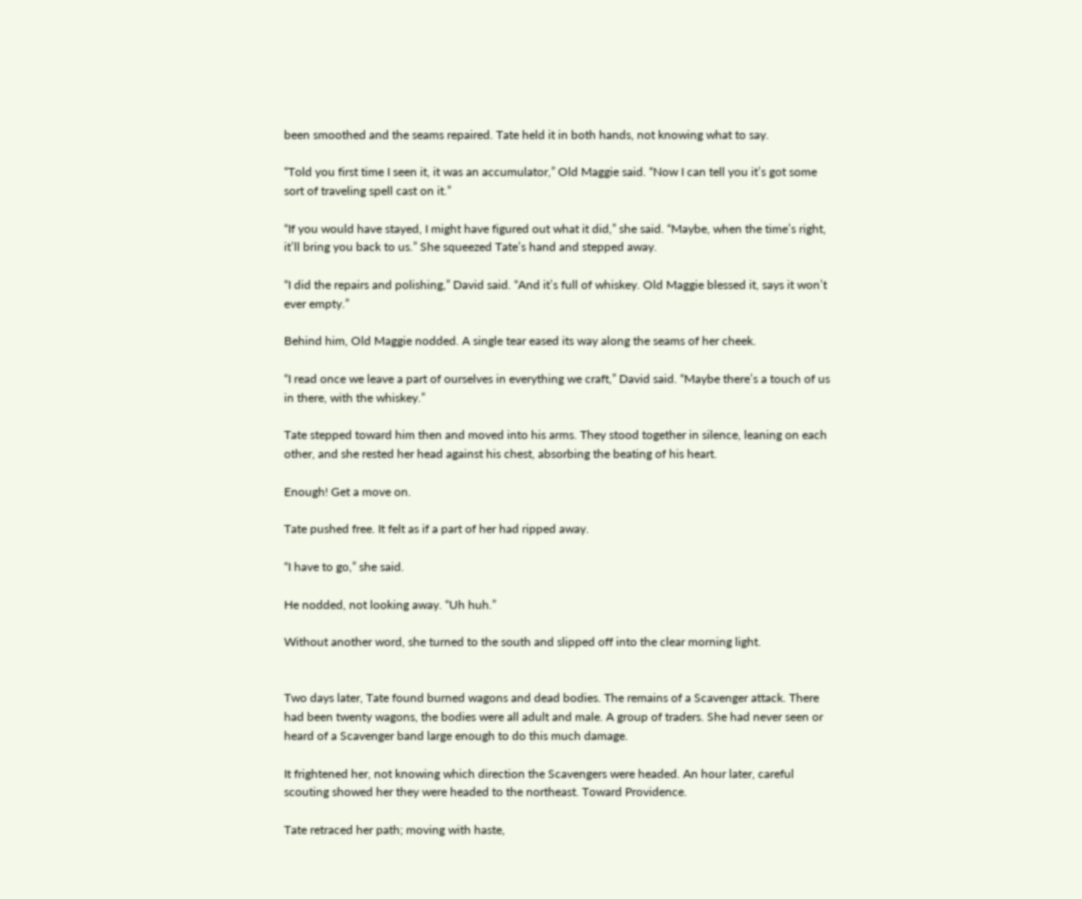been smoothed and the seams repaired. Tate held it in both hands, not knowing what to say.

“Told you first time I seen it, it was an accumulator,” Old Maggie said. “Now I can tell you it’s got some sort of traveling spell cast on it.”

“If you would have stayed, I might have figured out what it did,” she said. “Maybe, when the time’s right, it’ll bring you back to us.” She squeezed Tate’s hand and stepped away.

“I did the repairs and polishing,” David said. “And it’s full of whiskey. Old Maggie blessed it, says it won’t ever empty.”

Behind him, Old Maggie nodded. A single tear eased its way along the seams of her cheek.

“I read once we leave a part of ourselves in everything we craft,” David said. “Maybe there’s a touch of us in there, with the whiskey.”

Tate stepped toward him then and moved into his arms. They stood together in silence, leaning on each other, and she rested her head against his chest, absorbing the beating of his heart.

Enough! Get a move on.

Tate pushed free. It felt as if a part of her had ripped away.

“I have to go,” she said.

He nodded, not looking away. “Uh huh.”

Without another word, she turned to the south and slipped off into the clear morning light.


Two days later, Tate found burned wagons and dead bodies. The remains of a Scavenger attack. There had been twenty wagons, the bodies were all adult and male. A group of traders. She had never seen or heard of a Scavenger band large enough to do this much damage.

It frightened her, not knowing which direction the Scavengers were headed. An hour later, careful scouting showed her they were headed to the northeast. Toward Providence.

Tate retraced her path; moving with haste,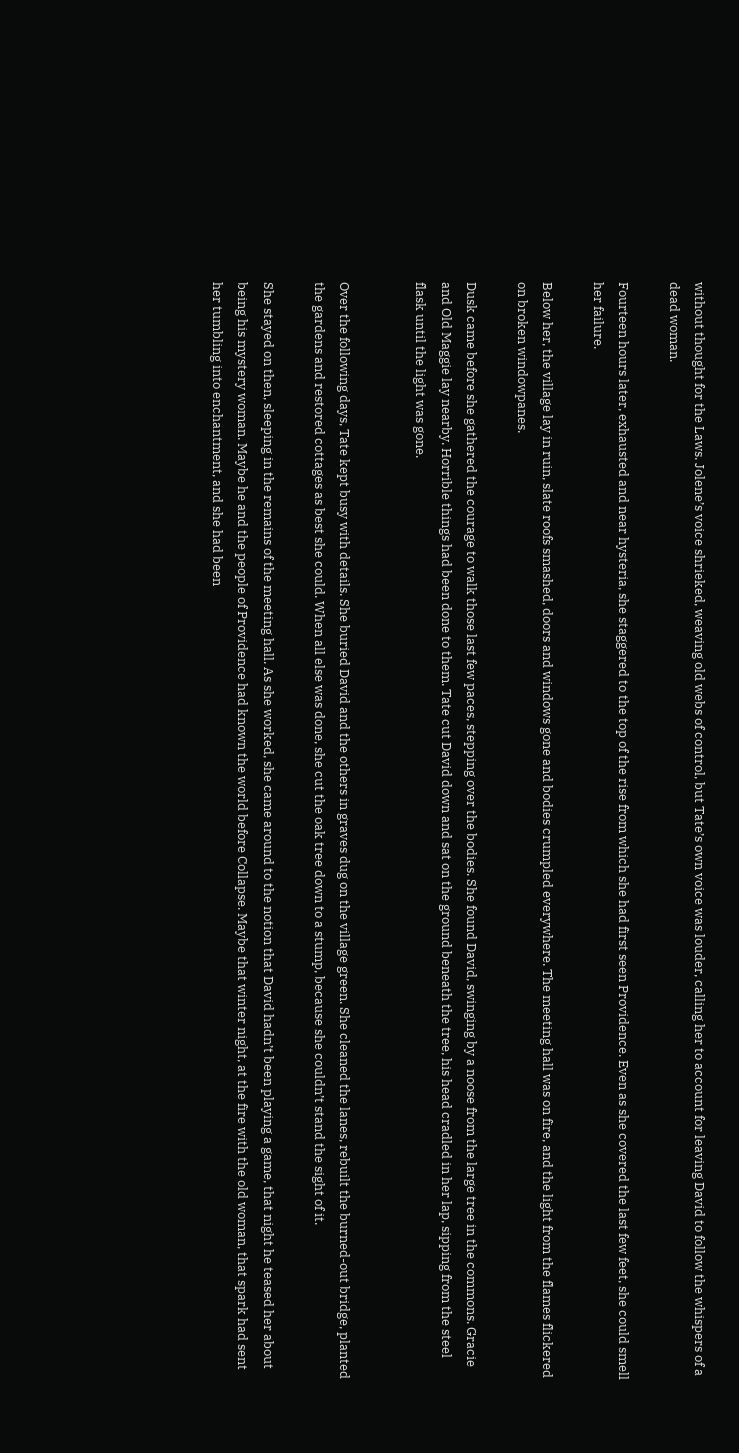without thought for the Laws. Jolene’s voice shrieked, weaving old webs of control, but Tate’s own voice was louder, calling her to account for leaving David to follow the whispers of a dead woman.

Fourteen hours later, exhausted and near hysteria, she staggered to the top of the rise from which she had first seen Providence. Even as she covered the last few feet, she could smell her failure.

Below her, the village lay in ruin, slate roofs smashed, doors and windows gone and bodies crumpled everywhere. The meeting hall was on fire, and the light from the flames flickered on broken windowpanes.

Dusk came before she gathered the courage to walk those last few paces, stepping over the bodies. She found David, swinging by a noose from the large tree in the commons. Gracie and Old Maggie lay nearby. Horrible things had been done to them. Tate cut David down and sat on the ground beneath the tree, his head cradled in her lap, sipping from the steel flask until the light was gone.


Over the following days, Tate kept busy with details. She buried David and the others in graves dug on the village green. She cleaned the lanes, rebuilt the burned-out bridge, planted the gardens and restored cottages as best she could. When all else was done, she cut the oak tree down to a stump, because she couldn’t stand the sight of it.

She stayed on then, sleeping in the remains of the meeting hall. As she worked, she came around to the notion that David hadn’t been playing a game, that night he teased her about being his mystery woman. Maybe he and the people of Providence had known the world before Collapse. Maybe that winter night, at the fire with the old woman, that spark had sent her tumbling into enchantment, and she had been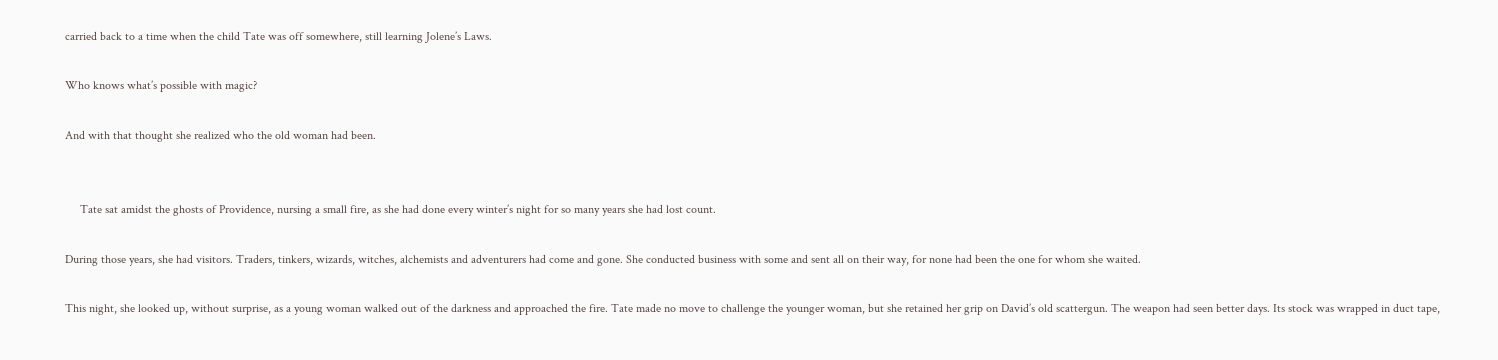carried back to a time when the child Tate was off somewhere, still learning Jolene’s Laws.

Who knows what’s possible with magic?

And with that thought she realized who the old woman had been.


     Tate sat amidst the ghosts of Providence, nursing a small fire, as she had done every winter’s night for so many years she had lost count.

During those years, she had visitors. Traders, tinkers, wizards, witches, alchemists and adventurers had come and gone. She conducted business with some and sent all on their way, for none had been the one for whom she waited.

This night, she looked up, without surprise, as a young woman walked out of the darkness and approached the fire. Tate made no move to challenge the younger woman, but she retained her grip on David’s old scattergun. The weapon had seen better days. Its stock was wrapped in duct tape,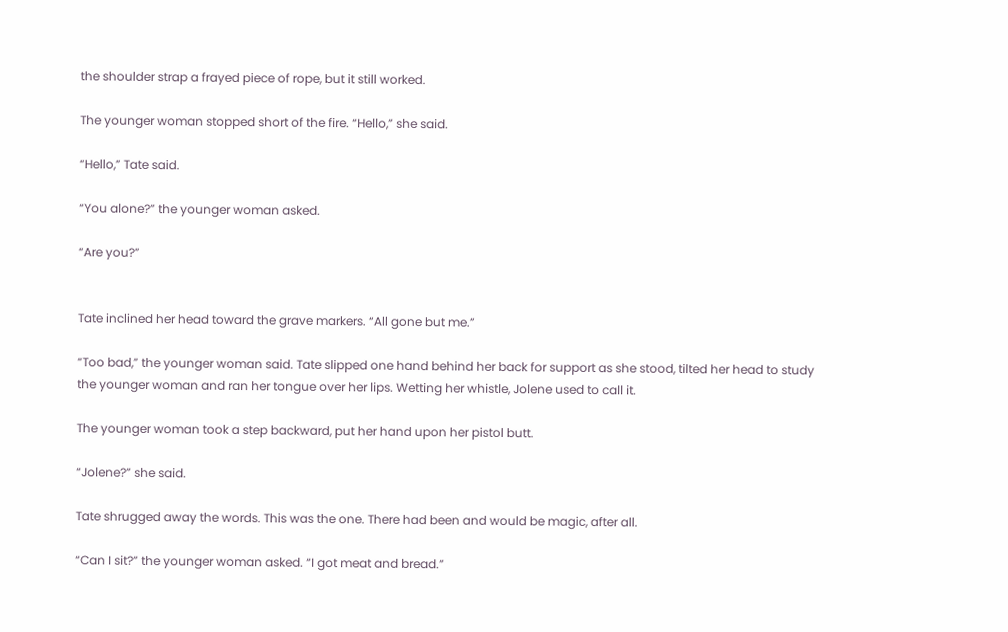the shoulder strap a frayed piece of rope, but it still worked.

The younger woman stopped short of the fire. “Hello,” she said.

“Hello,” Tate said.

“You alone?” the younger woman asked.

“Are you?”


Tate inclined her head toward the grave markers. “All gone but me.”

“Too bad,” the younger woman said. Tate slipped one hand behind her back for support as she stood, tilted her head to study the younger woman and ran her tongue over her lips. Wetting her whistle, Jolene used to call it.

The younger woman took a step backward, put her hand upon her pistol butt.

“Jolene?” she said.

Tate shrugged away the words. This was the one. There had been and would be magic, after all.

“Can I sit?” the younger woman asked. “I got meat and bread.”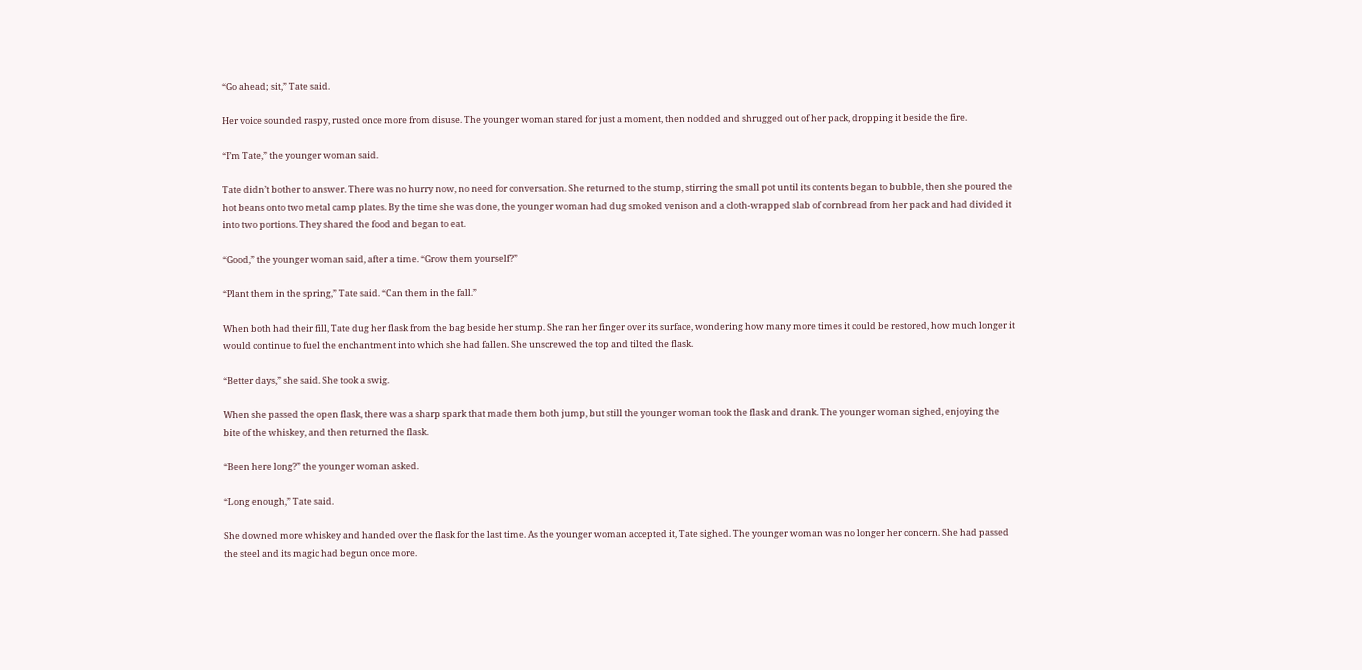“Go ahead; sit,” Tate said.

Her voice sounded raspy, rusted once more from disuse. The younger woman stared for just a moment, then nodded and shrugged out of her pack, dropping it beside the fire.

“I’m Tate,” the younger woman said.

Tate didn’t bother to answer. There was no hurry now, no need for conversation. She returned to the stump, stirring the small pot until its contents began to bubble, then she poured the hot beans onto two metal camp plates. By the time she was done, the younger woman had dug smoked venison and a cloth-wrapped slab of cornbread from her pack and had divided it into two portions. They shared the food and began to eat.

“Good,” the younger woman said, after a time. “Grow them yourself?”

“Plant them in the spring,” Tate said. “Can them in the fall.”

When both had their fill, Tate dug her flask from the bag beside her stump. She ran her finger over its surface, wondering how many more times it could be restored, how much longer it would continue to fuel the enchantment into which she had fallen. She unscrewed the top and tilted the flask.

“Better days,” she said. She took a swig.

When she passed the open flask, there was a sharp spark that made them both jump, but still the younger woman took the flask and drank. The younger woman sighed, enjoying the bite of the whiskey, and then returned the flask.

“Been here long?” the younger woman asked.

“Long enough,” Tate said.

She downed more whiskey and handed over the flask for the last time. As the younger woman accepted it, Tate sighed. The younger woman was no longer her concern. She had passed the steel and its magic had begun once more.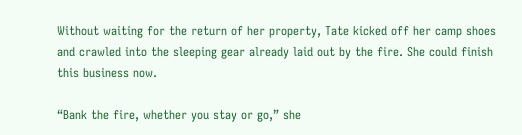Without waiting for the return of her property, Tate kicked off her camp shoes and crawled into the sleeping gear already laid out by the fire. She could finish this business now.

“Bank the fire, whether you stay or go,” she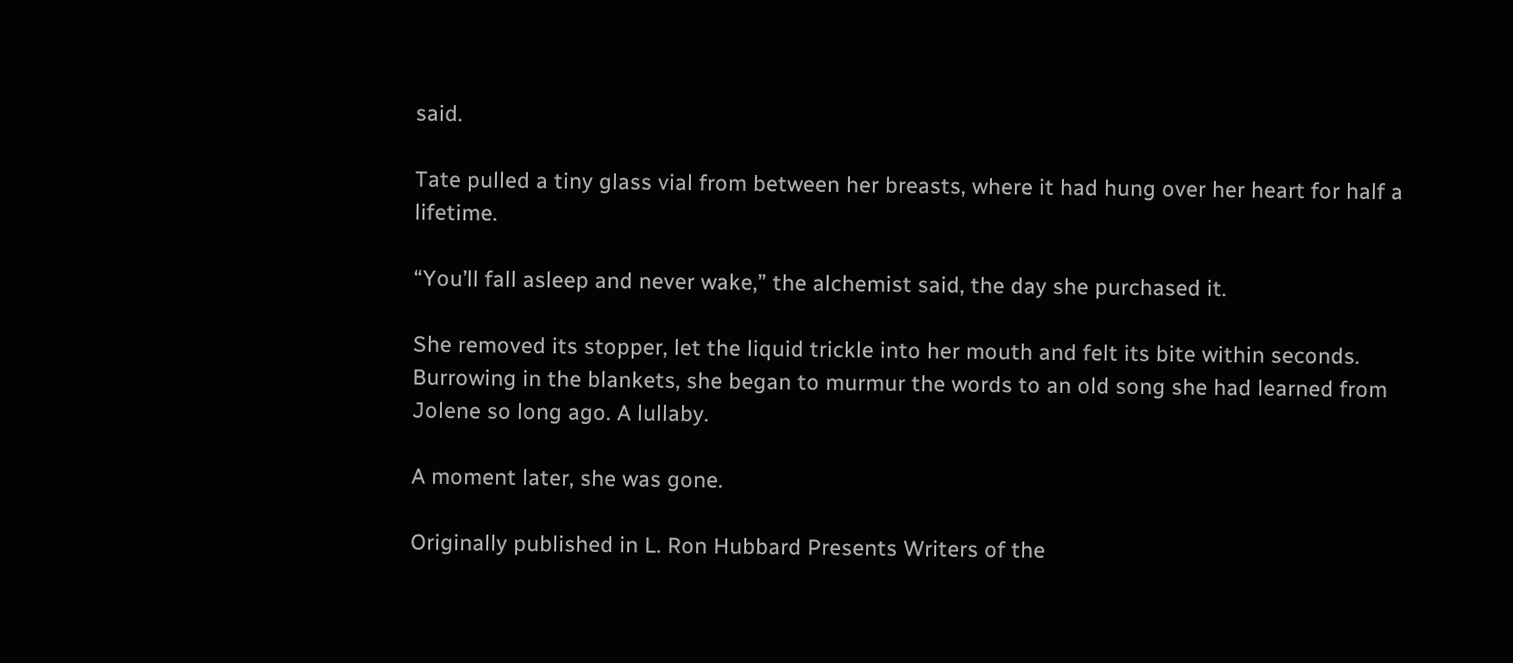said.

Tate pulled a tiny glass vial from between her breasts, where it had hung over her heart for half a lifetime.

“You’ll fall asleep and never wake,” the alchemist said, the day she purchased it.

She removed its stopper, let the liquid trickle into her mouth and felt its bite within seconds. Burrowing in the blankets, she began to murmur the words to an old song she had learned from Jolene so long ago. A lullaby.

A moment later, she was gone.

Originally published in L. Ron Hubbard Presents Writers of the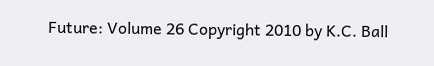Future: Volume 26 Copyright 2010 by K.C. Ball